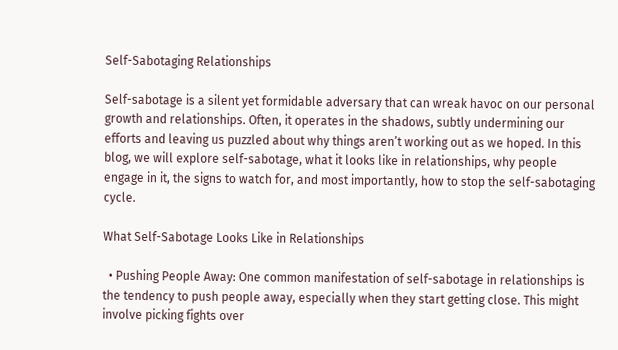Self-Sabotaging Relationships

Self-sabotage is a silent yet formidable adversary that can wreak havoc on our personal growth and relationships. Often, it operates in the shadows, subtly undermining our efforts and leaving us puzzled about why things aren’t working out as we hoped. In this blog, we will explore self-sabotage, what it looks like in relationships, why people engage in it, the signs to watch for, and most importantly, how to stop the self-sabotaging cycle.

What Self-Sabotage Looks Like in Relationships

  • Pushing People Away: One common manifestation of self-sabotage in relationships is the tendency to push people away, especially when they start getting close. This might involve picking fights over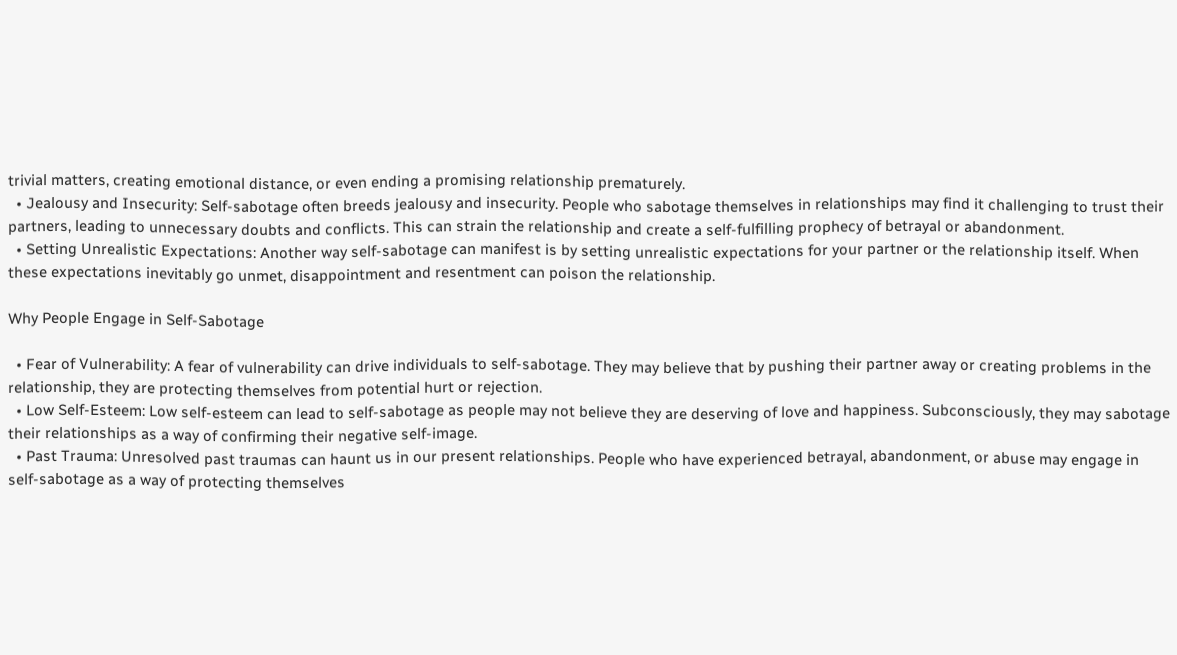trivial matters, creating emotional distance, or even ending a promising relationship prematurely.
  • Jealousy and Insecurity: Self-sabotage often breeds jealousy and insecurity. People who sabotage themselves in relationships may find it challenging to trust their partners, leading to unnecessary doubts and conflicts. This can strain the relationship and create a self-fulfilling prophecy of betrayal or abandonment.
  • Setting Unrealistic Expectations: Another way self-sabotage can manifest is by setting unrealistic expectations for your partner or the relationship itself. When these expectations inevitably go unmet, disappointment and resentment can poison the relationship.

Why People Engage in Self-Sabotage

  • Fear of Vulnerability: A fear of vulnerability can drive individuals to self-sabotage. They may believe that by pushing their partner away or creating problems in the relationship, they are protecting themselves from potential hurt or rejection.
  • Low Self-Esteem: Low self-esteem can lead to self-sabotage as people may not believe they are deserving of love and happiness. Subconsciously, they may sabotage their relationships as a way of confirming their negative self-image.
  • Past Trauma: Unresolved past traumas can haunt us in our present relationships. People who have experienced betrayal, abandonment, or abuse may engage in self-sabotage as a way of protecting themselves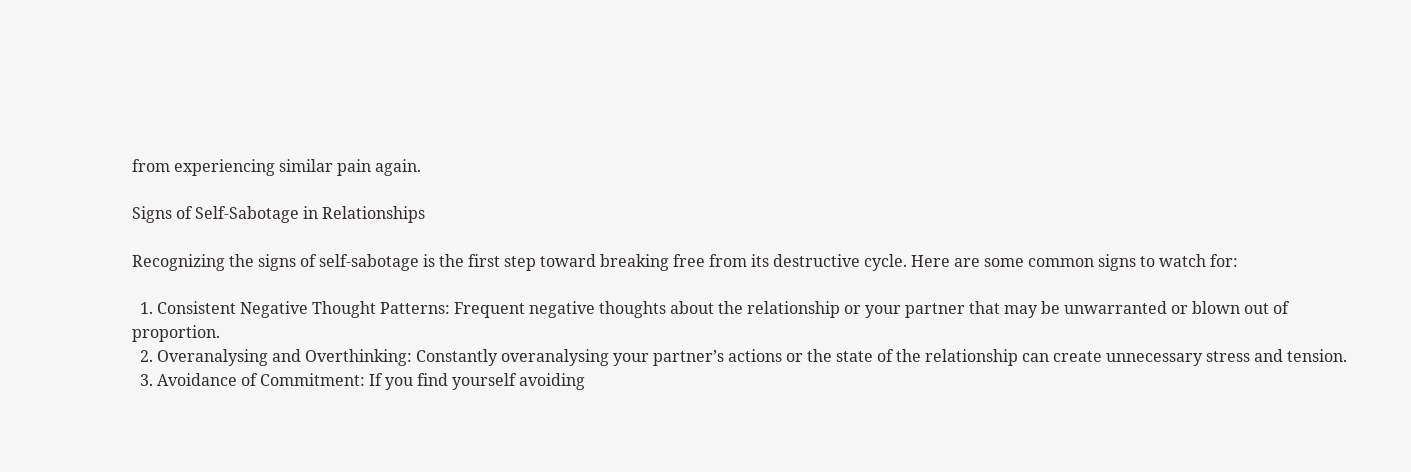from experiencing similar pain again.

Signs of Self-Sabotage in Relationships

Recognizing the signs of self-sabotage is the first step toward breaking free from its destructive cycle. Here are some common signs to watch for:

  1. Consistent Negative Thought Patterns: Frequent negative thoughts about the relationship or your partner that may be unwarranted or blown out of proportion.
  2. Overanalysing and Overthinking: Constantly overanalysing your partner’s actions or the state of the relationship can create unnecessary stress and tension.
  3. Avoidance of Commitment: If you find yourself avoiding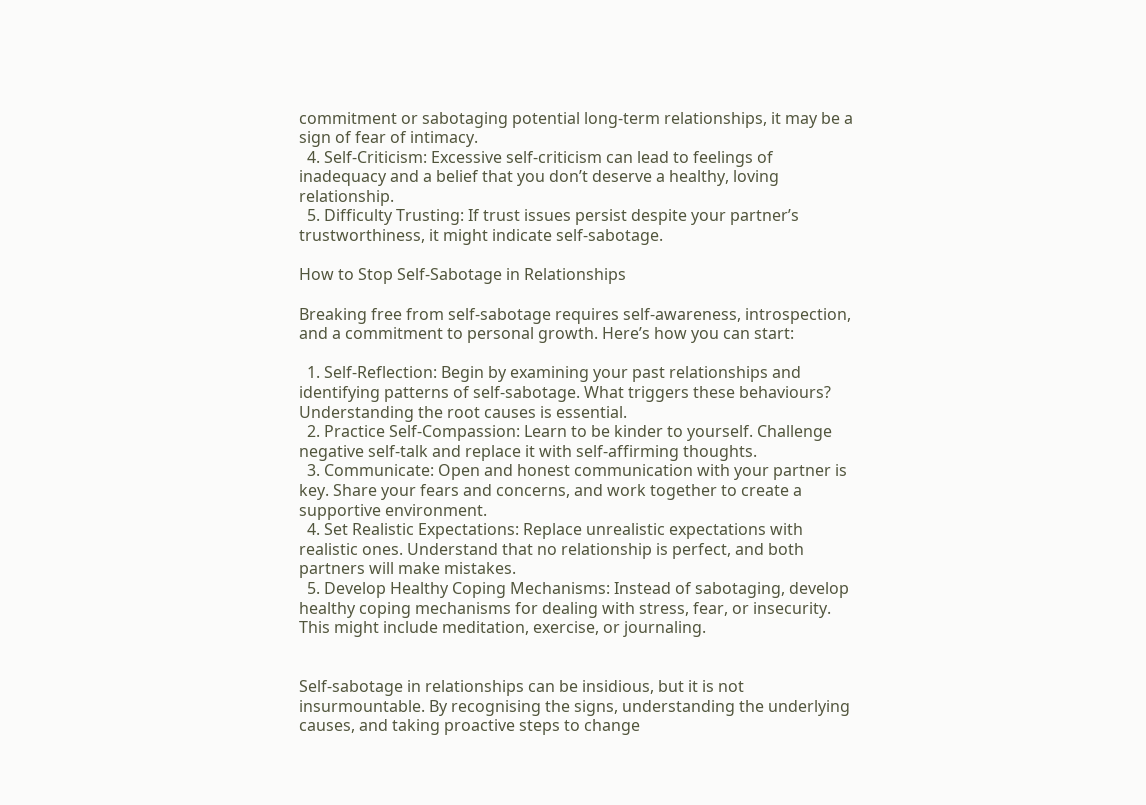commitment or sabotaging potential long-term relationships, it may be a sign of fear of intimacy.
  4. Self-Criticism: Excessive self-criticism can lead to feelings of inadequacy and a belief that you don’t deserve a healthy, loving relationship.
  5. Difficulty Trusting: If trust issues persist despite your partner’s trustworthiness, it might indicate self-sabotage.

How to Stop Self-Sabotage in Relationships

Breaking free from self-sabotage requires self-awareness, introspection, and a commitment to personal growth. Here’s how you can start:

  1. Self-Reflection: Begin by examining your past relationships and identifying patterns of self-sabotage. What triggers these behaviours? Understanding the root causes is essential.
  2. Practice Self-Compassion: Learn to be kinder to yourself. Challenge negative self-talk and replace it with self-affirming thoughts.
  3. Communicate: Open and honest communication with your partner is key. Share your fears and concerns, and work together to create a supportive environment.
  4. Set Realistic Expectations: Replace unrealistic expectations with realistic ones. Understand that no relationship is perfect, and both partners will make mistakes.
  5. Develop Healthy Coping Mechanisms: Instead of sabotaging, develop healthy coping mechanisms for dealing with stress, fear, or insecurity. This might include meditation, exercise, or journaling.


Self-sabotage in relationships can be insidious, but it is not insurmountable. By recognising the signs, understanding the underlying causes, and taking proactive steps to change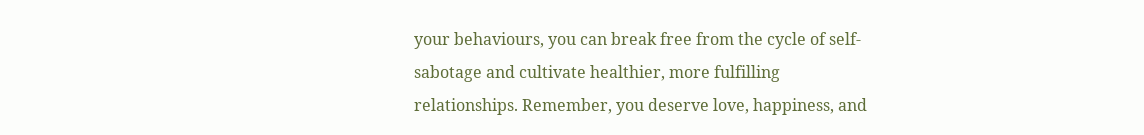your behaviours, you can break free from the cycle of self-sabotage and cultivate healthier, more fulfilling relationships. Remember, you deserve love, happiness, and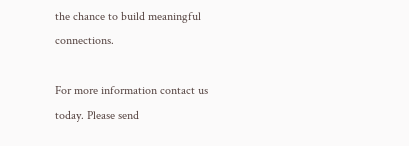the chance to build meaningful connections.

For more information contact us today. Please send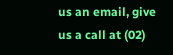us an email, give us a call at (02)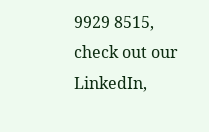9929 8515, check out our LinkedIn,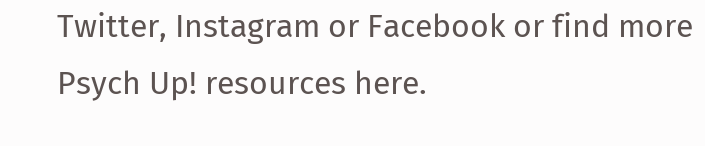Twitter, Instagram or Facebook or find more Psych Up! resources here.